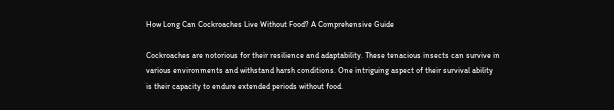How Long Can Cockroaches Live Without Food? A Comprehensive Guide

Cockroaches are notorious for their resilience and adaptability. These tenacious insects can survive in various environments and withstand harsh conditions. One intriguing aspect of their survival ability is their capacity to endure extended periods without food.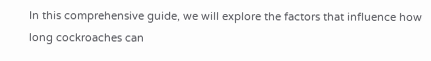In this comprehensive guide, we will explore the factors that influence how long cockroaches can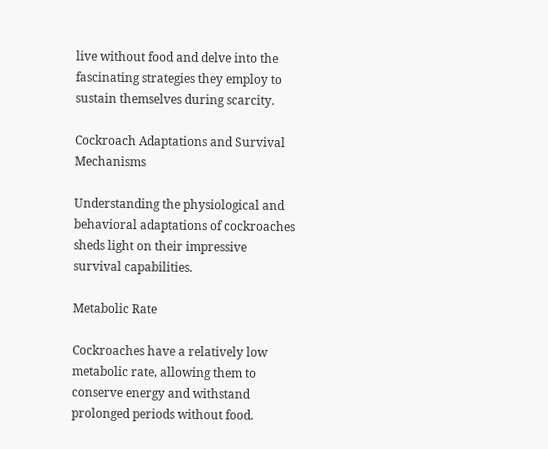live without food and delve into the fascinating strategies they employ to sustain themselves during scarcity.

Cockroach Adaptations and Survival Mechanisms

Understanding the physiological and behavioral adaptations of cockroaches sheds light on their impressive survival capabilities.

Metabolic Rate

Cockroaches have a relatively low metabolic rate, allowing them to conserve energy and withstand prolonged periods without food.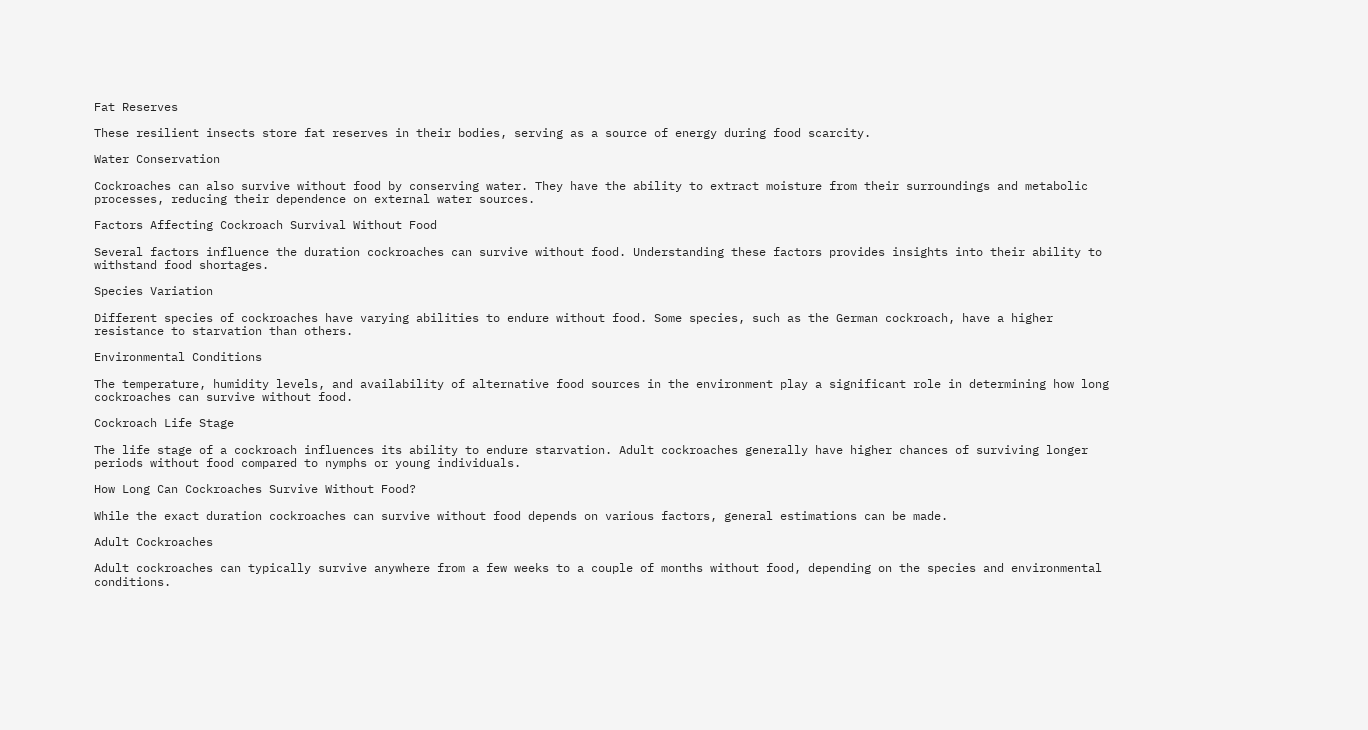Fat Reserves

These resilient insects store fat reserves in their bodies, serving as a source of energy during food scarcity.

Water Conservation

Cockroaches can also survive without food by conserving water. They have the ability to extract moisture from their surroundings and metabolic processes, reducing their dependence on external water sources.

Factors Affecting Cockroach Survival Without Food

Several factors influence the duration cockroaches can survive without food. Understanding these factors provides insights into their ability to withstand food shortages.

Species Variation

Different species of cockroaches have varying abilities to endure without food. Some species, such as the German cockroach, have a higher resistance to starvation than others.

Environmental Conditions

The temperature, humidity levels, and availability of alternative food sources in the environment play a significant role in determining how long cockroaches can survive without food.

Cockroach Life Stage

The life stage of a cockroach influences its ability to endure starvation. Adult cockroaches generally have higher chances of surviving longer periods without food compared to nymphs or young individuals.

How Long Can Cockroaches Survive Without Food?

While the exact duration cockroaches can survive without food depends on various factors, general estimations can be made.

Adult Cockroaches

Adult cockroaches can typically survive anywhere from a few weeks to a couple of months without food, depending on the species and environmental conditions.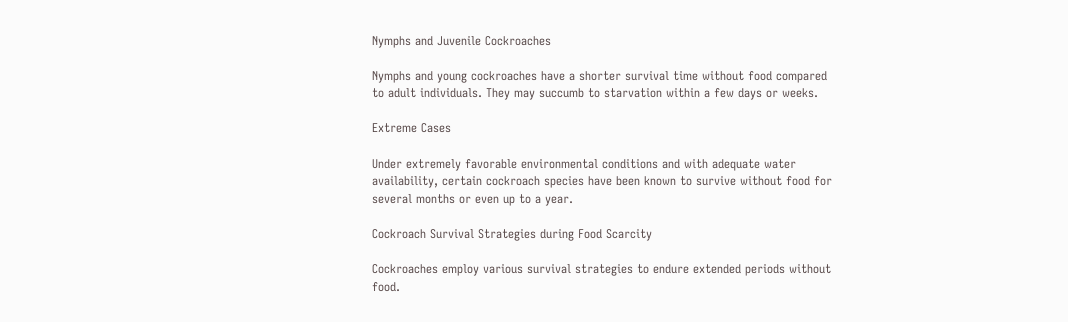Nymphs and Juvenile Cockroaches

Nymphs and young cockroaches have a shorter survival time without food compared to adult individuals. They may succumb to starvation within a few days or weeks.

Extreme Cases

Under extremely favorable environmental conditions and with adequate water availability, certain cockroach species have been known to survive without food for several months or even up to a year.

Cockroach Survival Strategies during Food Scarcity

Cockroaches employ various survival strategies to endure extended periods without food.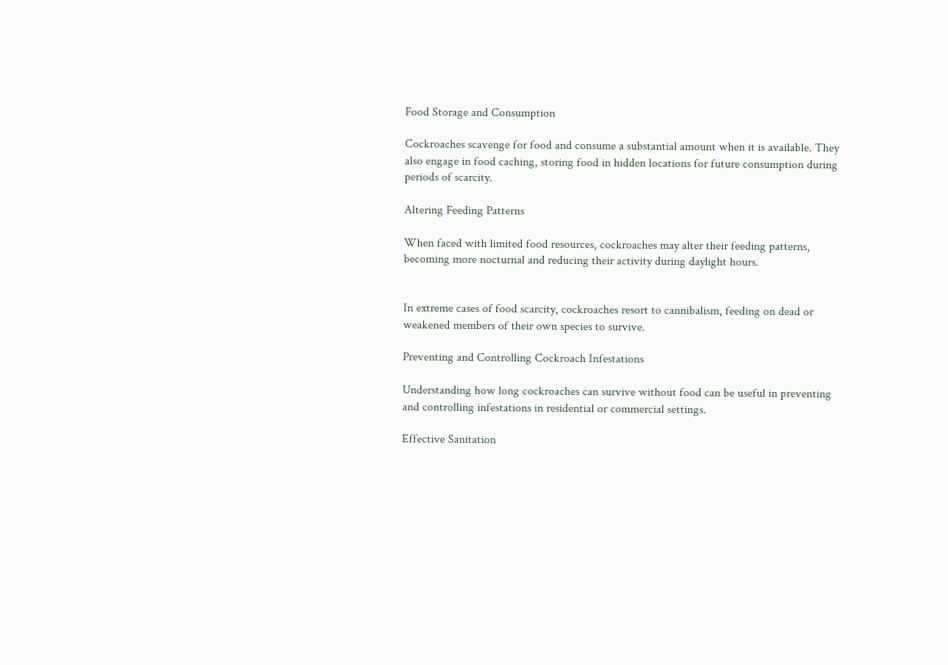Food Storage and Consumption

Cockroaches scavenge for food and consume a substantial amount when it is available. They also engage in food caching, storing food in hidden locations for future consumption during periods of scarcity.

Altering Feeding Patterns

When faced with limited food resources, cockroaches may alter their feeding patterns, becoming more nocturnal and reducing their activity during daylight hours.


In extreme cases of food scarcity, cockroaches resort to cannibalism, feeding on dead or weakened members of their own species to survive.

Preventing and Controlling Cockroach Infestations

Understanding how long cockroaches can survive without food can be useful in preventing and controlling infestations in residential or commercial settings.

Effective Sanitation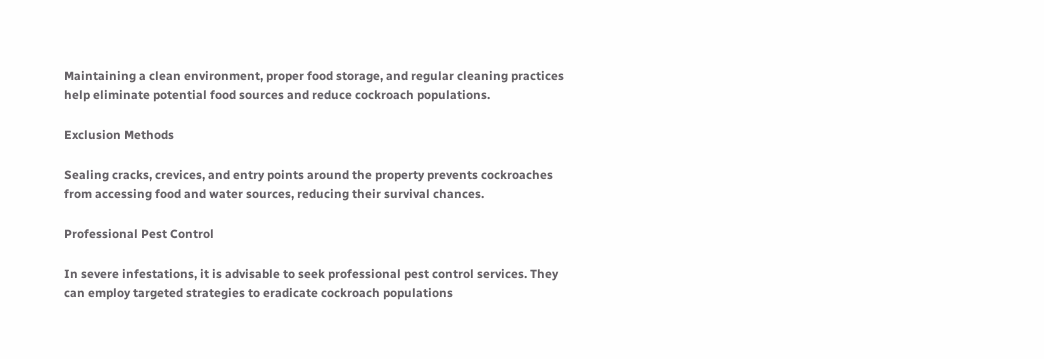Maintaining a clean environment, proper food storage, and regular cleaning practices help eliminate potential food sources and reduce cockroach populations.

Exclusion Methods

Sealing cracks, crevices, and entry points around the property prevents cockroaches from accessing food and water sources, reducing their survival chances.

Professional Pest Control

In severe infestations, it is advisable to seek professional pest control services. They can employ targeted strategies to eradicate cockroach populations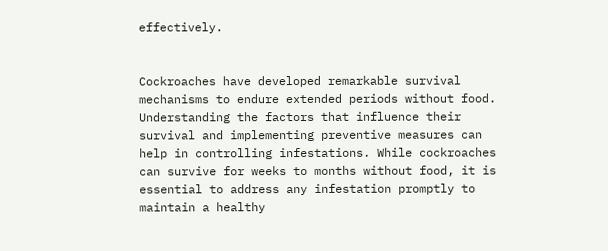effectively.


Cockroaches have developed remarkable survival mechanisms to endure extended periods without food. Understanding the factors that influence their survival and implementing preventive measures can help in controlling infestations. While cockroaches can survive for weeks to months without food, it is essential to address any infestation promptly to maintain a healthy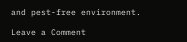and pest-free environment.

Leave a Comment